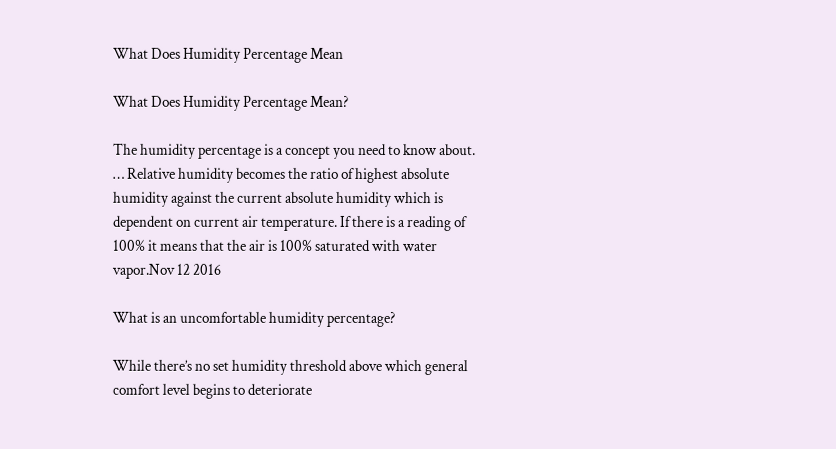What Does Humidity Percentage Mean

What Does Humidity Percentage Mean?

The humidity percentage is a concept you need to know about. … Relative humidity becomes the ratio of highest absolute humidity against the current absolute humidity which is dependent on current air temperature. If there is a reading of 100% it means that the air is 100% saturated with water vapor.Nov 12 2016

What is an uncomfortable humidity percentage?

While there’s no set humidity threshold above which general comfort level begins to deteriorate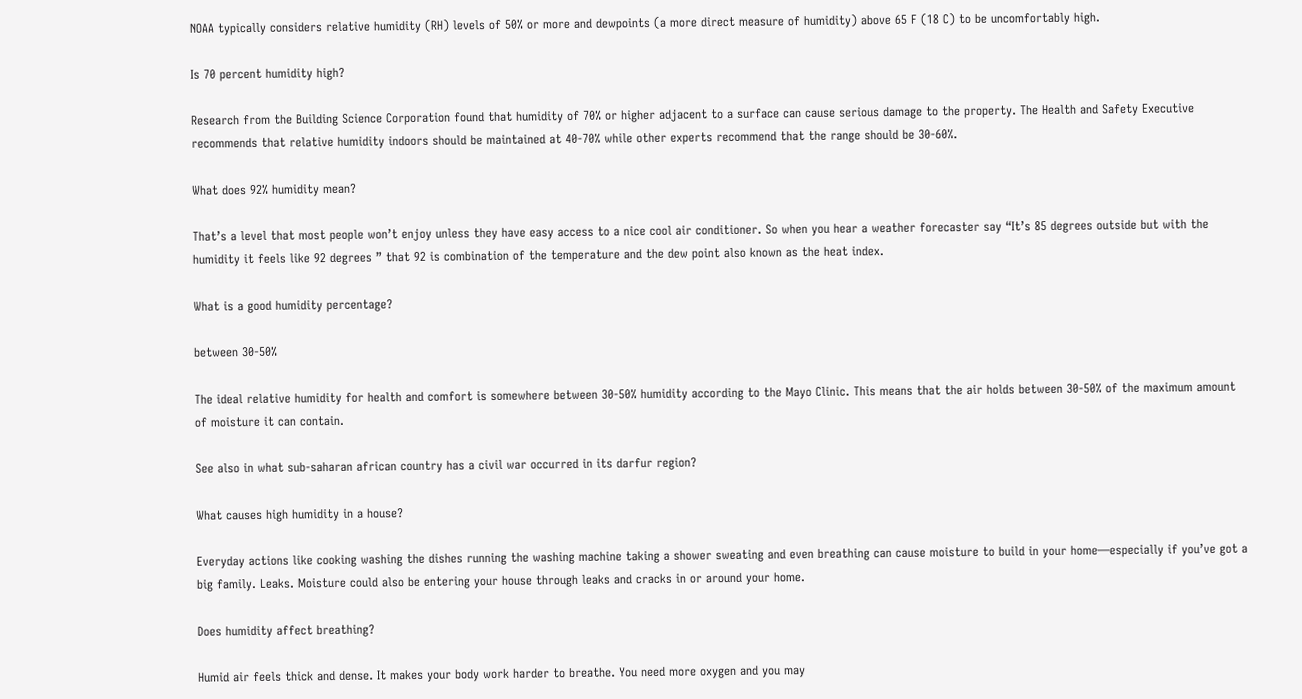NOAA typically considers relative humidity (RH) levels of 50% or more and dewpoints (a more direct measure of humidity) above 65 F (18 C) to be uncomfortably high.

Is 70 percent humidity high?

Research from the Building Science Corporation found that humidity of 70% or higher adjacent to a surface can cause serious damage to the property. The Health and Safety Executive recommends that relative humidity indoors should be maintained at 40-70% while other experts recommend that the range should be 30-60%.

What does 92% humidity mean?

That’s a level that most people won’t enjoy unless they have easy access to a nice cool air conditioner. So when you hear a weather forecaster say “It’s 85 degrees outside but with the humidity it feels like 92 degrees ” that 92 is combination of the temperature and the dew point also known as the heat index.

What is a good humidity percentage?

between 30-50%

The ideal relative humidity for health and comfort is somewhere between 30-50% humidity according to the Mayo Clinic. This means that the air holds between 30-50% of the maximum amount of moisture it can contain.

See also in what sub-saharan african country has a civil war occurred in its darfur region?

What causes high humidity in a house?

Everyday actions like cooking washing the dishes running the washing machine taking a shower sweating and even breathing can cause moisture to build in your home—especially if you’ve got a big family. Leaks. Moisture could also be entering your house through leaks and cracks in or around your home.

Does humidity affect breathing?

Humid air feels thick and dense. It makes your body work harder to breathe. You need more oxygen and you may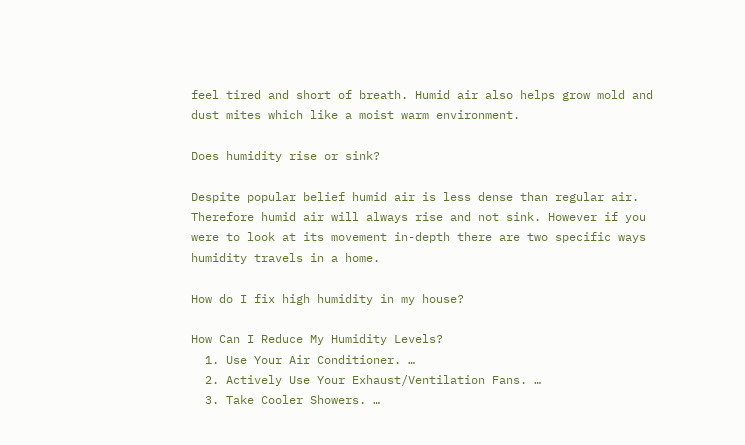feel tired and short of breath. Humid air also helps grow mold and dust mites which like a moist warm environment.

Does humidity rise or sink?

Despite popular belief humid air is less dense than regular air. Therefore humid air will always rise and not sink. However if you were to look at its movement in-depth there are two specific ways humidity travels in a home.

How do I fix high humidity in my house?

How Can I Reduce My Humidity Levels?
  1. Use Your Air Conditioner. …
  2. Actively Use Your Exhaust/Ventilation Fans. …
  3. Take Cooler Showers. …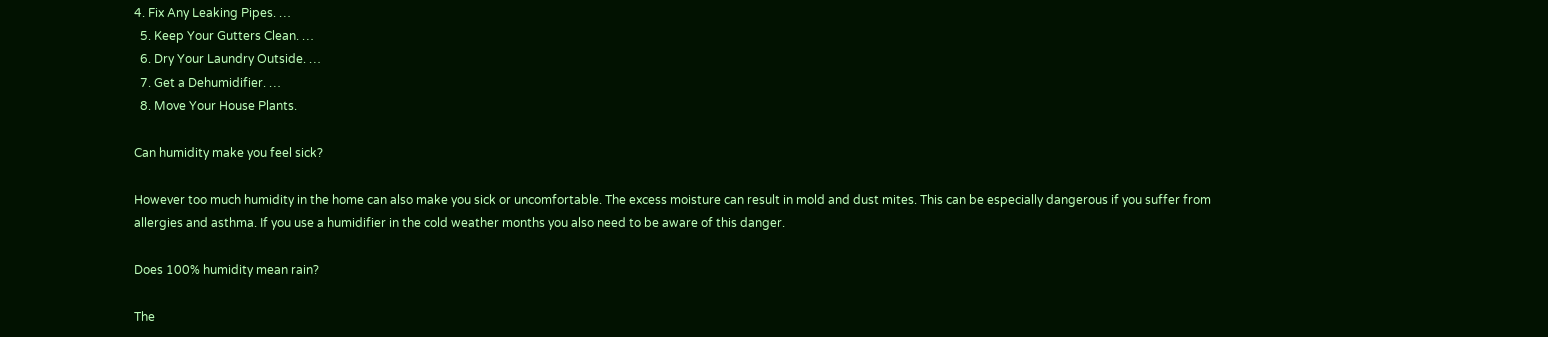4. Fix Any Leaking Pipes. …
  5. Keep Your Gutters Clean. …
  6. Dry Your Laundry Outside. …
  7. Get a Dehumidifier. …
  8. Move Your House Plants.

Can humidity make you feel sick?

However too much humidity in the home can also make you sick or uncomfortable. The excess moisture can result in mold and dust mites. This can be especially dangerous if you suffer from allergies and asthma. If you use a humidifier in the cold weather months you also need to be aware of this danger.

Does 100% humidity mean rain?

The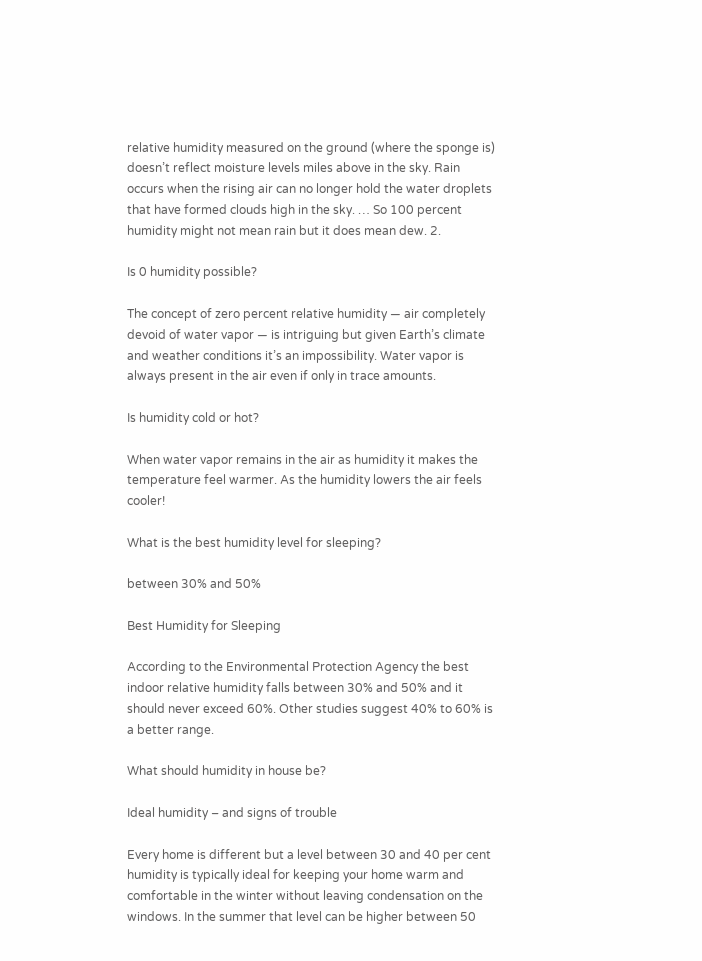relative humidity measured on the ground (where the sponge is) doesn’t reflect moisture levels miles above in the sky. Rain occurs when the rising air can no longer hold the water droplets that have formed clouds high in the sky. … So 100 percent humidity might not mean rain but it does mean dew. 2.

Is 0 humidity possible?

The concept of zero percent relative humidity — air completely devoid of water vapor — is intriguing but given Earth’s climate and weather conditions it’s an impossibility. Water vapor is always present in the air even if only in trace amounts.

Is humidity cold or hot?

When water vapor remains in the air as humidity it makes the temperature feel warmer. As the humidity lowers the air feels cooler!

What is the best humidity level for sleeping?

between 30% and 50%

Best Humidity for Sleeping

According to the Environmental Protection Agency the best indoor relative humidity falls between 30% and 50% and it should never exceed 60%. Other studies suggest 40% to 60% is a better range.

What should humidity in house be?

Ideal humidity – and signs of trouble

Every home is different but a level between 30 and 40 per cent humidity is typically ideal for keeping your home warm and comfortable in the winter without leaving condensation on the windows. In the summer that level can be higher between 50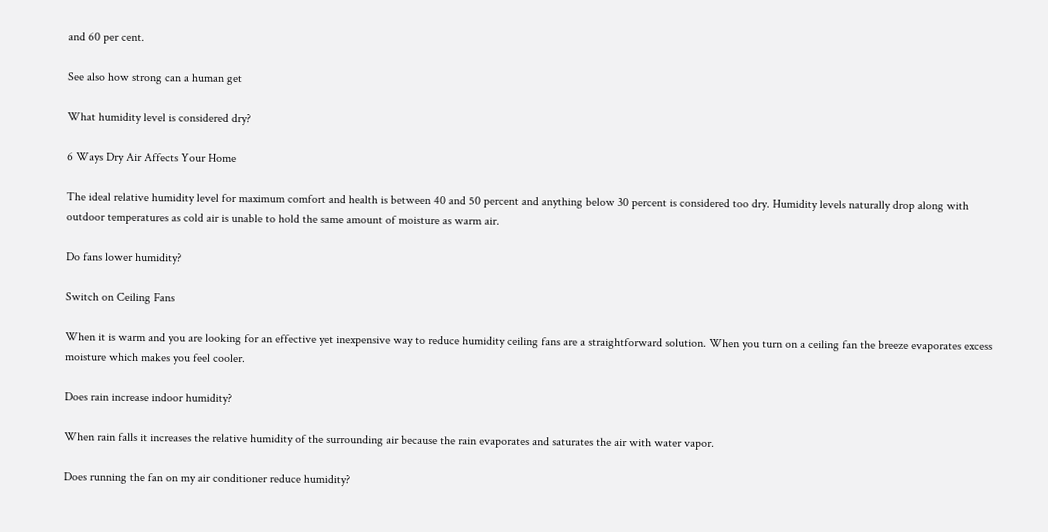and 60 per cent.

See also how strong can a human get

What humidity level is considered dry?

6 Ways Dry Air Affects Your Home

The ideal relative humidity level for maximum comfort and health is between 40 and 50 percent and anything below 30 percent is considered too dry. Humidity levels naturally drop along with outdoor temperatures as cold air is unable to hold the same amount of moisture as warm air.

Do fans lower humidity?

Switch on Ceiling Fans

When it is warm and you are looking for an effective yet inexpensive way to reduce humidity ceiling fans are a straightforward solution. When you turn on a ceiling fan the breeze evaporates excess moisture which makes you feel cooler.

Does rain increase indoor humidity?

When rain falls it increases the relative humidity of the surrounding air because the rain evaporates and saturates the air with water vapor.

Does running the fan on my air conditioner reduce humidity?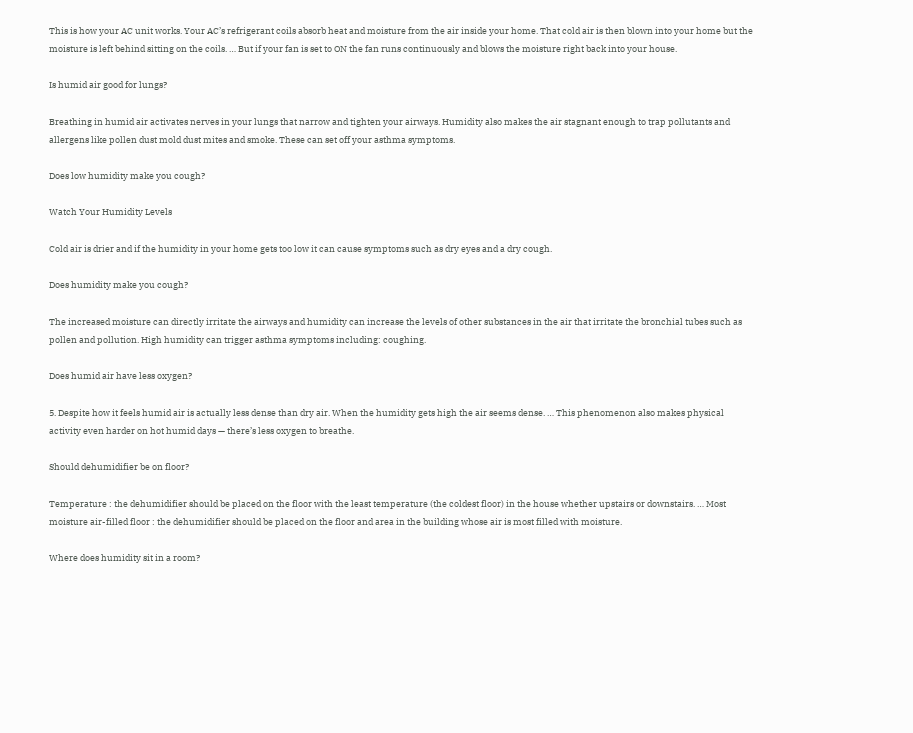This is how your AC unit works. Your AC’s refrigerant coils absorb heat and moisture from the air inside your home. That cold air is then blown into your home but the moisture is left behind sitting on the coils. … But if your fan is set to ON the fan runs continuously and blows the moisture right back into your house.

Is humid air good for lungs?

Breathing in humid air activates nerves in your lungs that narrow and tighten your airways. Humidity also makes the air stagnant enough to trap pollutants and allergens like pollen dust mold dust mites and smoke. These can set off your asthma symptoms.

Does low humidity make you cough?

Watch Your Humidity Levels

Cold air is drier and if the humidity in your home gets too low it can cause symptoms such as dry eyes and a dry cough.

Does humidity make you cough?

The increased moisture can directly irritate the airways and humidity can increase the levels of other substances in the air that irritate the bronchial tubes such as pollen and pollution. High humidity can trigger asthma symptoms including: coughing.

Does humid air have less oxygen?

5. Despite how it feels humid air is actually less dense than dry air. When the humidity gets high the air seems dense. … This phenomenon also makes physical activity even harder on hot humid days — there’s less oxygen to breathe.

Should dehumidifier be on floor?

Temperature : the dehumidifier should be placed on the floor with the least temperature (the coldest floor) in the house whether upstairs or downstairs. … Most moisture air-filled floor : the dehumidifier should be placed on the floor and area in the building whose air is most filled with moisture.

Where does humidity sit in a room?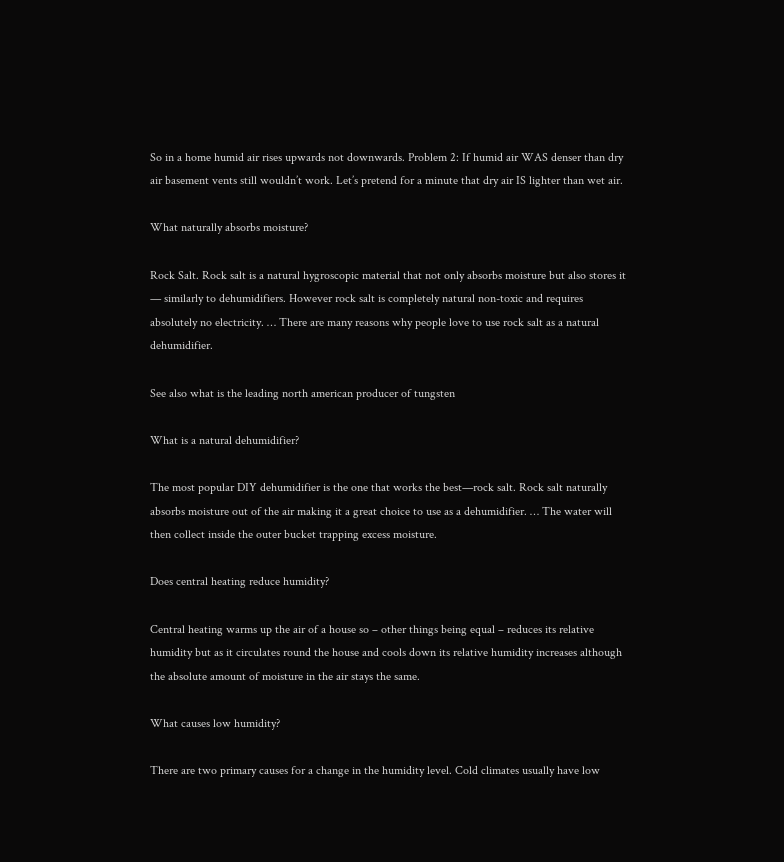So in a home humid air rises upwards not downwards. Problem 2: If humid air WAS denser than dry air basement vents still wouldn’t work. Let’s pretend for a minute that dry air IS lighter than wet air.

What naturally absorbs moisture?

Rock Salt. Rock salt is a natural hygroscopic material that not only absorbs moisture but also stores it — similarly to dehumidifiers. However rock salt is completely natural non-toxic and requires absolutely no electricity. … There are many reasons why people love to use rock salt as a natural dehumidifier.

See also what is the leading north american producer of tungsten

What is a natural dehumidifier?

The most popular DIY dehumidifier is the one that works the best—rock salt. Rock salt naturally absorbs moisture out of the air making it a great choice to use as a dehumidifier. … The water will then collect inside the outer bucket trapping excess moisture.

Does central heating reduce humidity?

Central heating warms up the air of a house so – other things being equal – reduces its relative humidity but as it circulates round the house and cools down its relative humidity increases although the absolute amount of moisture in the air stays the same.

What causes low humidity?

There are two primary causes for a change in the humidity level. Cold climates usually have low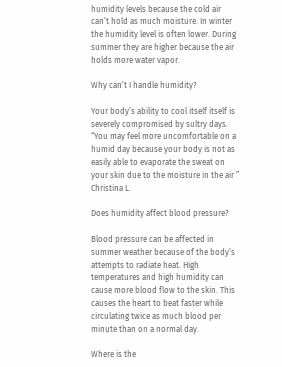humidity levels because the cold air can’t hold as much moisture. In winter the humidity level is often lower. During summer they are higher because the air holds more water vapor.

Why can’t I handle humidity?

Your body’s ability to cool itself itself is severely compromised by sultry days. “You may feel more uncomfortable on a humid day because your body is not as easily able to evaporate the sweat on your skin due to the moisture in the air ” Christina L.

Does humidity affect blood pressure?

Blood pressure can be affected in summer weather because of the body’s attempts to radiate heat. High temperatures and high humidity can cause more blood flow to the skin. This causes the heart to beat faster while circulating twice as much blood per minute than on a normal day.

Where is the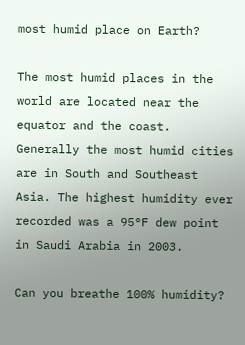most humid place on Earth?

The most humid places in the world are located near the equator and the coast. Generally the most humid cities are in South and Southeast Asia. The highest humidity ever recorded was a 95°F dew point in Saudi Arabia in 2003.

Can you breathe 100% humidity?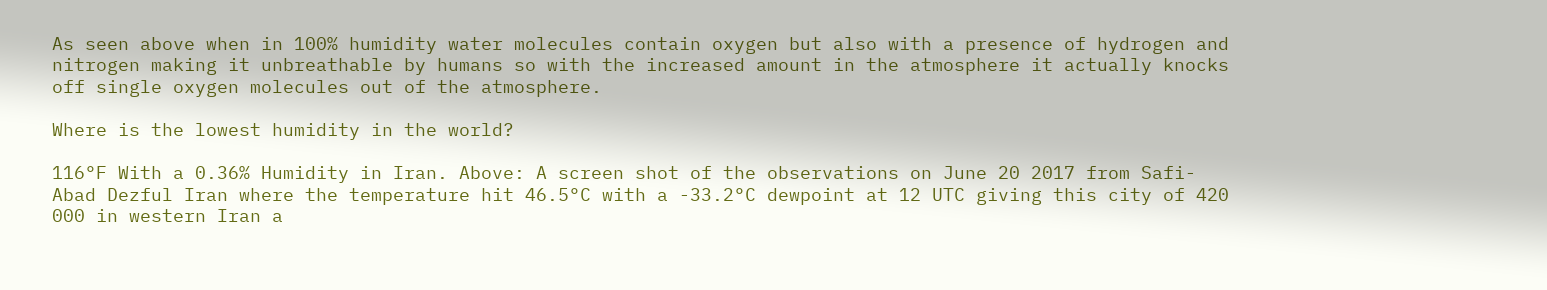As seen above when in 100% humidity water molecules contain oxygen but also with a presence of hydrogen and nitrogen making it unbreathable by humans so with the increased amount in the atmosphere it actually knocks off single oxygen molecules out of the atmosphere.

Where is the lowest humidity in the world?

116°F With a 0.36% Humidity in Iran. Above: A screen shot of the observations on June 20 2017 from Safi-Abad Dezful Iran where the temperature hit 46.5°C with a -33.2°C dewpoint at 12 UTC giving this city of 420 000 in western Iran a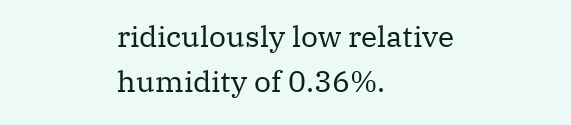ridiculously low relative humidity of 0.36%.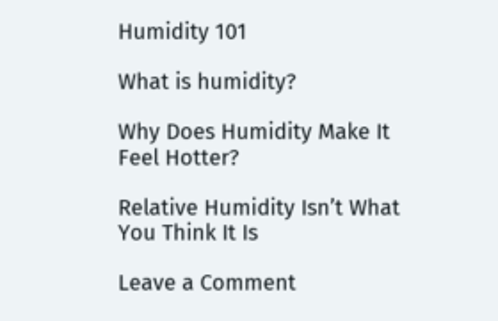Humidity 101

What is humidity?

Why Does Humidity Make It Feel Hotter?

Relative Humidity Isn’t What You Think It Is

Leave a Comment